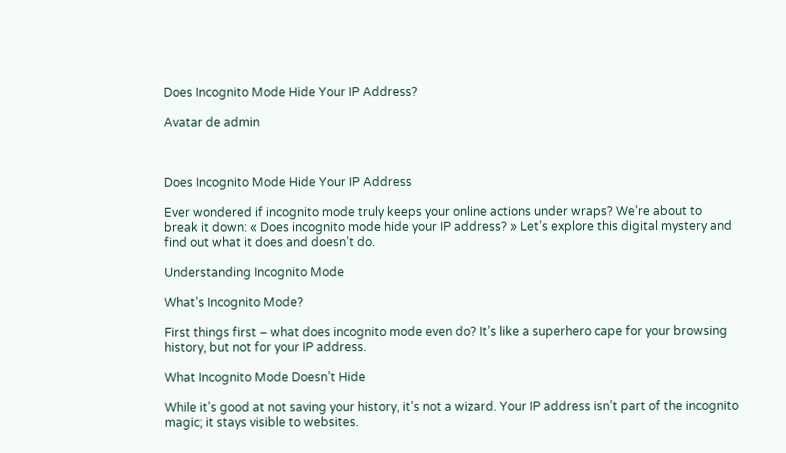Does Incognito Mode Hide Your IP Address?

Avatar de admin



Does Incognito Mode Hide Your IP Address

Ever wondered if incognito mode truly keeps your online actions under wraps? We’re about to break it down: « Does incognito mode hide your IP address? » Let’s explore this digital mystery and find out what it does and doesn’t do.

Understanding Incognito Mode

What’s Incognito Mode?

First things first – what does incognito mode even do? It’s like a superhero cape for your browsing history, but not for your IP address.

What Incognito Mode Doesn’t Hide

While it’s good at not saving your history, it’s not a wizard. Your IP address isn’t part of the incognito magic; it stays visible to websites.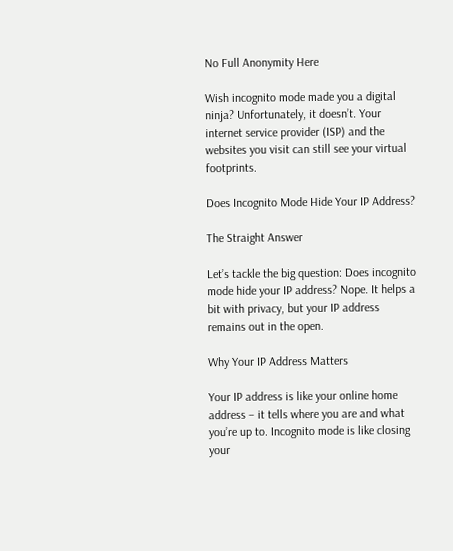No Full Anonymity Here

Wish incognito mode made you a digital ninja? Unfortunately, it doesn’t. Your internet service provider (ISP) and the websites you visit can still see your virtual footprints.

Does Incognito Mode Hide Your IP Address?

The Straight Answer

Let’s tackle the big question: Does incognito mode hide your IP address? Nope. It helps a bit with privacy, but your IP address remains out in the open.

Why Your IP Address Matters

Your IP address is like your online home address – it tells where you are and what you’re up to. Incognito mode is like closing your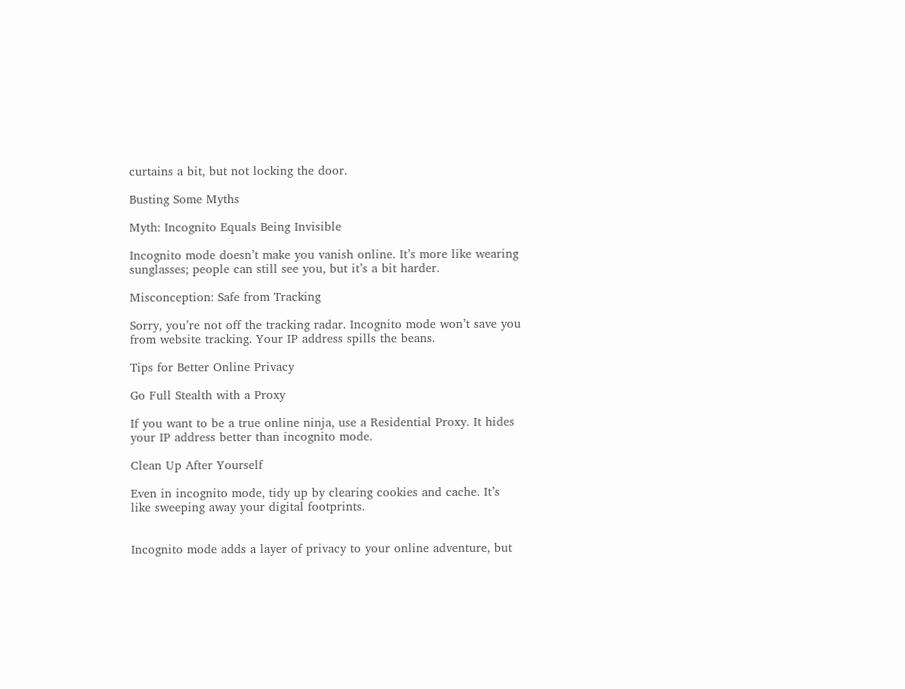curtains a bit, but not locking the door.

Busting Some Myths

Myth: Incognito Equals Being Invisible

Incognito mode doesn’t make you vanish online. It’s more like wearing sunglasses; people can still see you, but it’s a bit harder.

Misconception: Safe from Tracking

Sorry, you’re not off the tracking radar. Incognito mode won’t save you from website tracking. Your IP address spills the beans.

Tips for Better Online Privacy

Go Full Stealth with a Proxy

If you want to be a true online ninja, use a Residential Proxy. It hides your IP address better than incognito mode.

Clean Up After Yourself

Even in incognito mode, tidy up by clearing cookies and cache. It’s like sweeping away your digital footprints.


Incognito mode adds a layer of privacy to your online adventure, but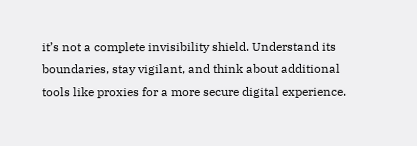it’s not a complete invisibility shield. Understand its boundaries, stay vigilant, and think about additional tools like proxies for a more secure digital experience.